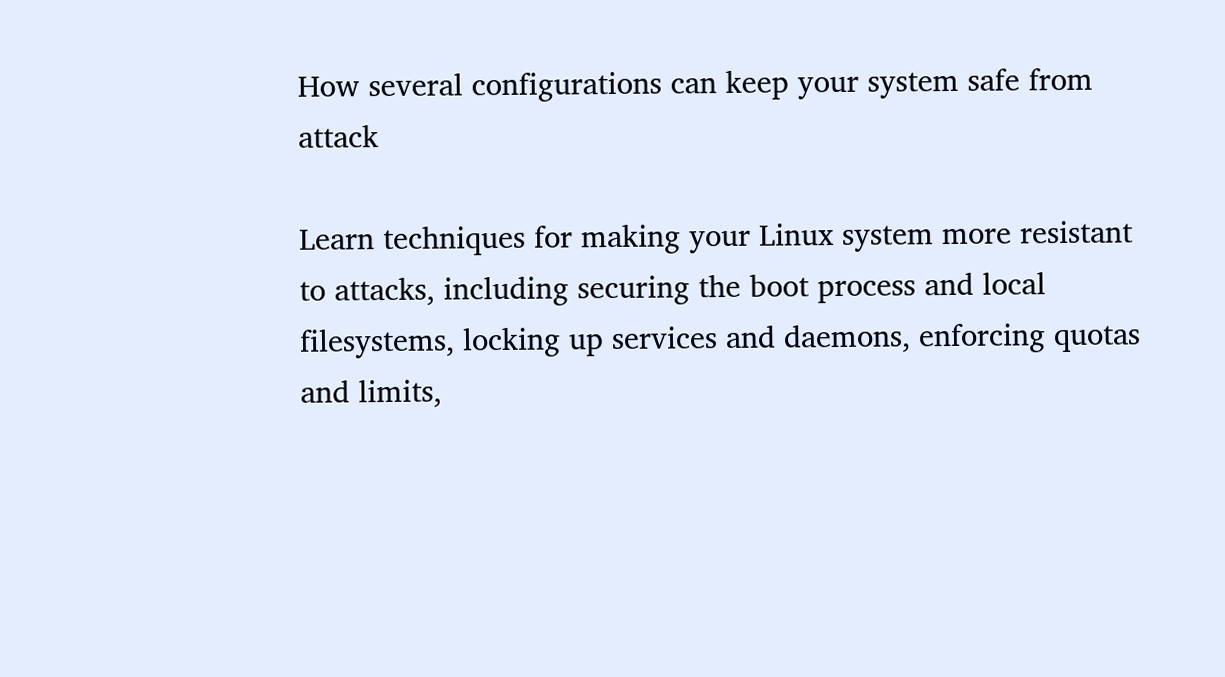How several configurations can keep your system safe from attack

Learn techniques for making your Linux system more resistant to attacks, including securing the boot process and local filesystems, locking up services and daemons, enforcing quotas and limits,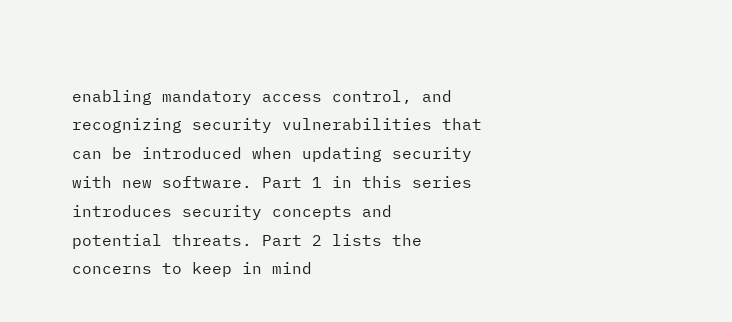enabling mandatory access control, and recognizing security vulnerabilities that can be introduced when updating security with new software. Part 1 in this series introduces security concepts and potential threats. Part 2 lists the concerns to keep in mind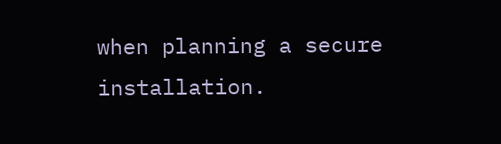when planning a secure installation.